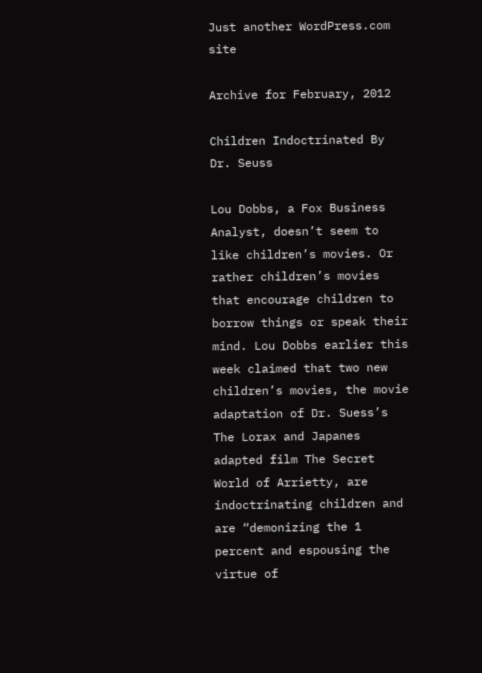Just another WordPress.com site

Archive for February, 2012

Children Indoctrinated By Dr. Seuss

Lou Dobbs, a Fox Business Analyst, doesn’t seem to like children’s movies. Or rather children’s movies that encourage children to borrow things or speak their mind. Lou Dobbs earlier this week claimed that two new children’s movies, the movie adaptation of Dr. Suess’s The Lorax and Japanes adapted film The Secret World of Arrietty, are indoctrinating children and are “demonizing the 1 percent and espousing the virtue of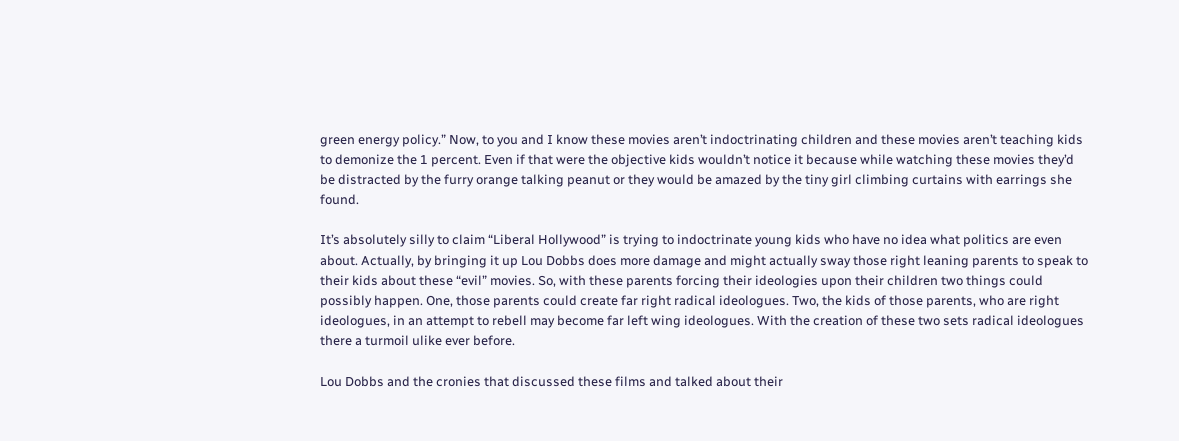green energy policy.” Now, to you and I know these movies aren’t indoctrinating children and these movies aren’t teaching kids to demonize the 1 percent. Even if that were the objective kids wouldn’t notice it because while watching these movies they’d be distracted by the furry orange talking peanut or they would be amazed by the tiny girl climbing curtains with earrings she found.

It’s absolutely silly to claim “Liberal Hollywood” is trying to indoctrinate young kids who have no idea what politics are even about. Actually, by bringing it up Lou Dobbs does more damage and might actually sway those right leaning parents to speak to their kids about these “evil” movies. So, with these parents forcing their ideologies upon their children two things could possibly happen. One, those parents could create far right radical ideologues. Two, the kids of those parents, who are right ideologues, in an attempt to rebell may become far left wing ideologues. With the creation of these two sets radical ideologues there a turmoil ulike ever before.

Lou Dobbs and the cronies that discussed these films and talked about their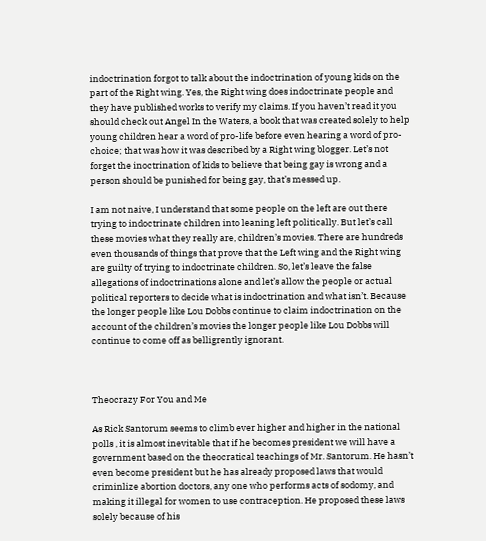indoctrination forgot to talk about the indoctrination of young kids on the part of the Right wing. Yes, the Right wing does indoctrinate people and they have published works to verify my claims. If you haven’t read it you should check out Angel In the Waters, a book that was created solely to help young children hear a word of pro-life before even hearing a word of pro-choice; that was how it was described by a Right wing blogger. Let’s not forget the inoctrination of kids to believe that being gay is wrong and a person should be punished for being gay, that’s messed up.

I am not naive, I understand that some people on the left are out there trying to indoctrinate children into leaning left politically. But let’s call these movies what they really are, children’s movies. There are hundreds even thousands of things that prove that the Left wing and the Right wing are guilty of trying to indoctrinate children. So, let’s leave the false allegations of indoctrinations alone and let’s allow the people or actual political reporters to decide what is indoctrination and what isn’t. Because the longer people like Lou Dobbs continue to claim indoctrination on the account of the children’s movies the longer people like Lou Dobbs will continue to come off as belligrently ignorant.



Theocrazy For You and Me

As Rick Santorum seems to climb ever higher and higher in the national polls , it is almost inevitable that if he becomes president we will have a government based on the theocratical teachings of Mr. Santorum. He hasn’t even become president but he has already proposed laws that would criminlize abortion doctors, any one who performs acts of sodomy, and making it illegal for women to use contraception. He proposed these laws solely because of his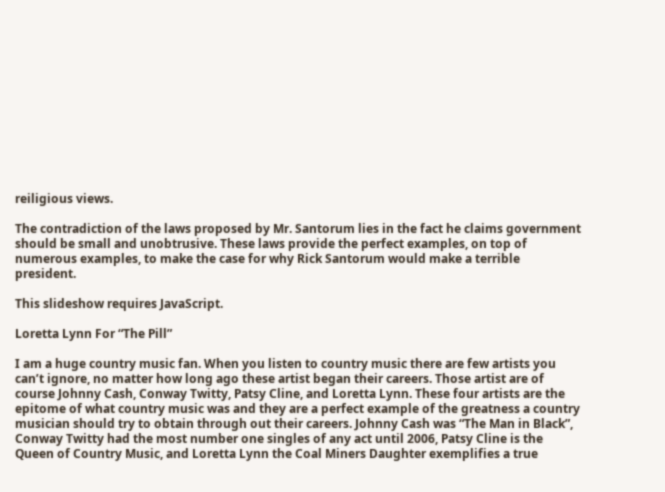reiligious views.

The contradiction of the laws proposed by Mr. Santorum lies in the fact he claims government should be small and unobtrusive. These laws provide the perfect examples, on top of numerous examples, to make the case for why Rick Santorum would make a terrible president.

This slideshow requires JavaScript.

Loretta Lynn For “The Pill”

I am a huge country music fan. When you listen to country music there are few artists you can’t ignore, no matter how long ago these artist began their careers. Those artist are of course Johnny Cash, Conway Twitty, Patsy Cline, and Loretta Lynn. These four artists are the epitome of what country music was and they are a perfect example of the greatness a country musician should try to obtain through out their careers. Johnny Cash was “The Man in Black”, Conway Twitty had the most number one singles of any act until 2006, Patsy Cline is the Queen of Country Music, and Loretta Lynn the Coal Miners Daughter exemplifies a true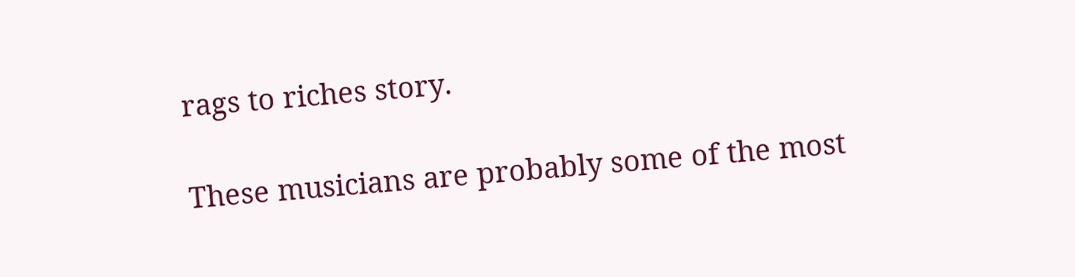rags to riches story.

These musicians are probably some of the most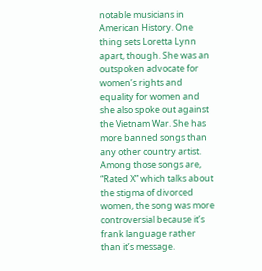notable musicians in American History. One thing sets Loretta Lynn apart, though. She was an outspoken advocate for women’s rights and equality for women and she also spoke out against the Vietnam War. She has more banned songs than any other country artist. Among those songs are, “Rated X” which talks about the stigma of divorced women, the song was more controversial because it’s frank language rather than it’s message.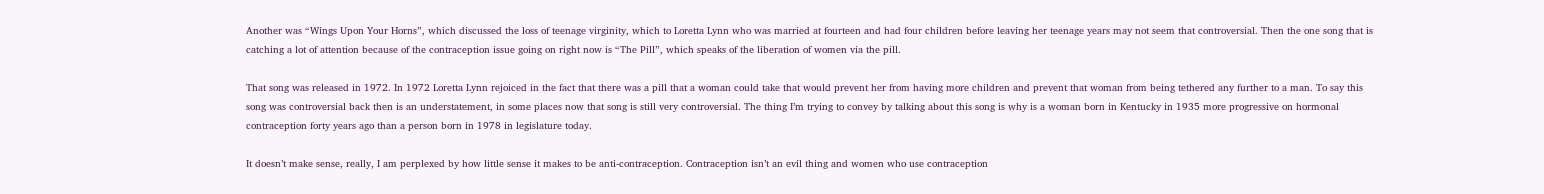Another was “Wings Upon Your Horns”, which discussed the loss of teenage virginity, which to Loretta Lynn who was married at fourteen and had four children before leaving her teenage years may not seem that controversial. Then the one song that is catching a lot of attention because of the contraception issue going on right now is “The Pill”, which speaks of the liberation of women via the pill.

That song was released in 1972. In 1972 Loretta Lynn rejoiced in the fact that there was a pill that a woman could take that would prevent her from having more children and prevent that woman from being tethered any further to a man. To say this song was controversial back then is an understatement, in some places now that song is still very controversial. The thing I’m trying to convey by talking about this song is why is a woman born in Kentucky in 1935 more progressive on hormonal contraception forty years ago than a person born in 1978 in legislature today.

It doesn’t make sense, really, I am perplexed by how little sense it makes to be anti-contraception. Contraception isn’t an evil thing and women who use contraception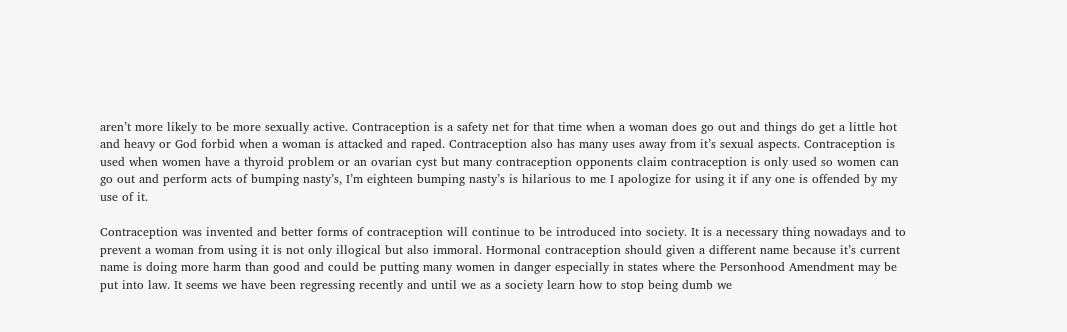aren’t more likely to be more sexually active. Contraception is a safety net for that time when a woman does go out and things do get a little hot and heavy or God forbid when a woman is attacked and raped. Contraception also has many uses away from it’s sexual aspects. Contraception is used when women have a thyroid problem or an ovarian cyst but many contraception opponents claim contraception is only used so women can go out and perform acts of bumping nasty’s, I’m eighteen bumping nasty’s is hilarious to me I apologize for using it if any one is offended by my use of it.

Contraception was invented and better forms of contraception will continue to be introduced into society. It is a necessary thing nowadays and to prevent a woman from using it is not only illogical but also immoral. Hormonal contraception should given a different name because it’s current name is doing more harm than good and could be putting many women in danger especially in states where the Personhood Amendment may be put into law. It seems we have been regressing recently and until we as a society learn how to stop being dumb we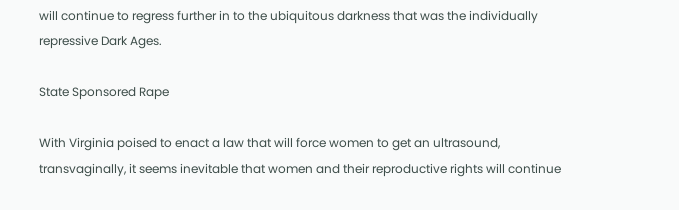will continue to regress further in to the ubiquitous darkness that was the individually repressive Dark Ages.

State Sponsored Rape

With Virginia poised to enact a law that will force women to get an ultrasound, transvaginally, it seems inevitable that women and their reproductive rights will continue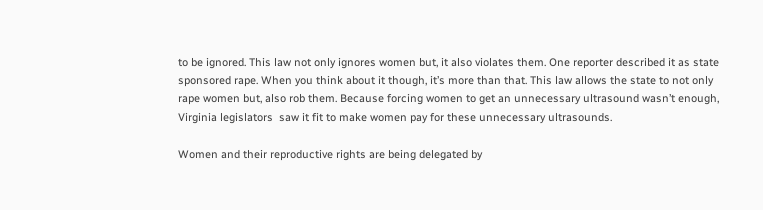to be ignored. This law not only ignores women but, it also violates them. One reporter described it as state sponsored rape. When you think about it though, it’s more than that. This law allows the state to not only rape women but, also rob them. Because forcing women to get an unnecessary ultrasound wasn’t enough, Virginia legislators  saw it fit to make women pay for these unnecessary ultrasounds.

Women and their reproductive rights are being delegated by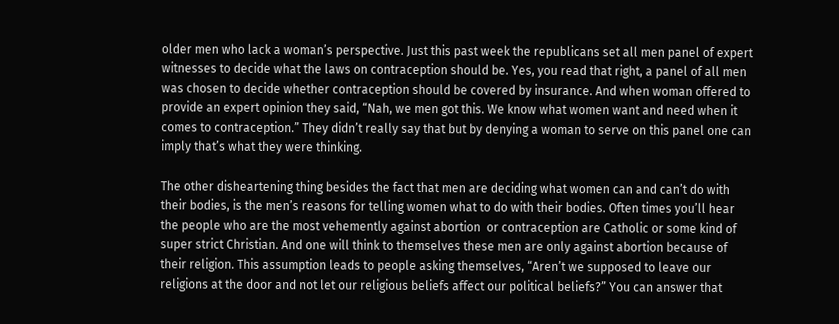older men who lack a woman’s perspective. Just this past week the republicans set all men panel of expert witnesses to decide what the laws on contraception should be. Yes, you read that right, a panel of all men was chosen to decide whether contraception should be covered by insurance. And when woman offered to provide an expert opinion they said, “Nah, we men got this. We know what women want and need when it comes to contraception.” They didn’t really say that but by denying a woman to serve on this panel one can imply that’s what they were thinking.

The other disheartening thing besides the fact that men are deciding what women can and can’t do with their bodies, is the men’s reasons for telling women what to do with their bodies. Often times you’ll hear the people who are the most vehemently against abortion  or contraception are Catholic or some kind of super strict Christian. And one will think to themselves these men are only against abortion because of their religion. This assumption leads to people asking themselves, “Aren’t we supposed to leave our religions at the door and not let our religious beliefs affect our political beliefs?” You can answer that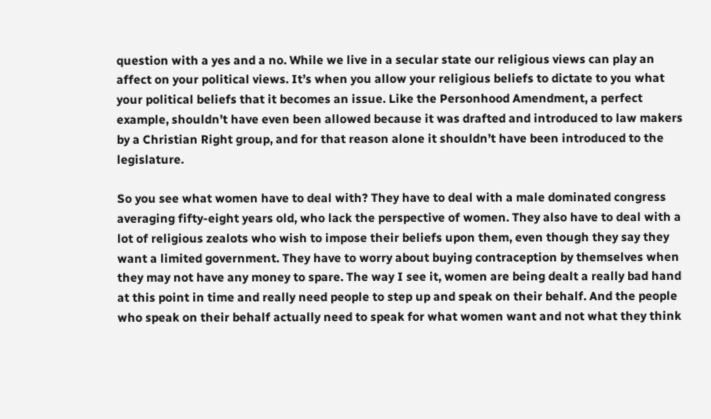question with a yes and a no. While we live in a secular state our religious views can play an affect on your political views. It’s when you allow your religious beliefs to dictate to you what your political beliefs that it becomes an issue. Like the Personhood Amendment, a perfect example, shouldn’t have even been allowed because it was drafted and introduced to law makers by a Christian Right group, and for that reason alone it shouldn’t have been introduced to the legislature.

So you see what women have to deal with? They have to deal with a male dominated congress averaging fifty-eight years old, who lack the perspective of women. They also have to deal with a lot of religious zealots who wish to impose their beliefs upon them, even though they say they want a limited government. They have to worry about buying contraception by themselves when they may not have any money to spare. The way I see it, women are being dealt a really bad hand at this point in time and really need people to step up and speak on their behalf. And the people who speak on their behalf actually need to speak for what women want and not what they think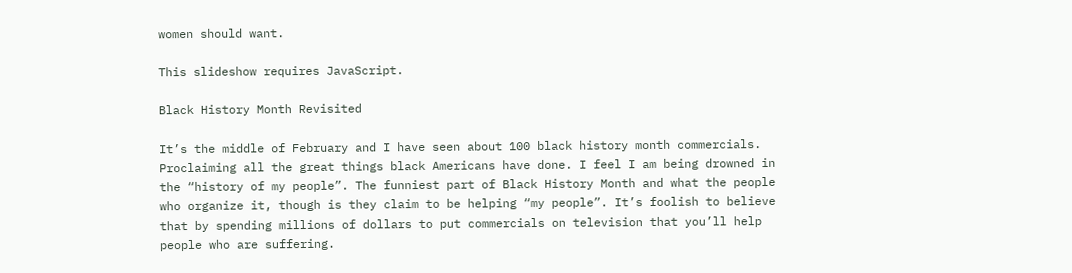women should want.

This slideshow requires JavaScript.

Black History Month Revisited

It’s the middle of February and I have seen about 100 black history month commercials. Proclaiming all the great things black Americans have done. I feel I am being drowned in the “history of my people”. The funniest part of Black History Month and what the people who organize it, though is they claim to be helping “my people”. It’s foolish to believe that by spending millions of dollars to put commercials on television that you’ll help people who are suffering.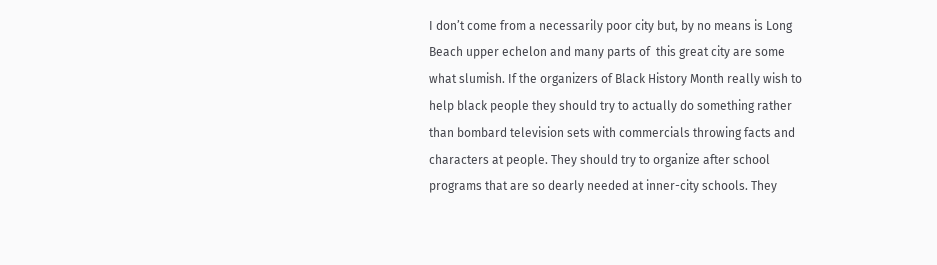I don’t come from a necessarily poor city but, by no means is Long Beach upper echelon and many parts of  this great city are some what slumish. If the organizers of Black History Month really wish to help black people they should try to actually do something rather than bombard television sets with commercials throwing facts and characters at people. They should try to organize after school programs that are so dearly needed at inner-city schools. They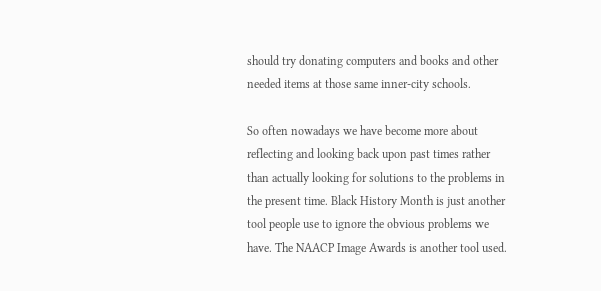should try donating computers and books and other needed items at those same inner-city schools.

So often nowadays we have become more about reflecting and looking back upon past times rather than actually looking for solutions to the problems in the present time. Black History Month is just another tool people use to ignore the obvious problems we have. The NAACP Image Awards is another tool used.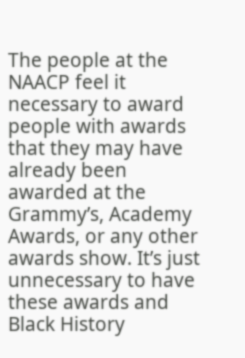The people at the NAACP feel it necessary to award people with awards that they may have already been awarded at the Grammy’s, Academy Awards, or any other awards show. It’s just unnecessary to have these awards and Black History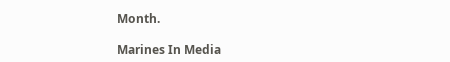Month.

Marines In Media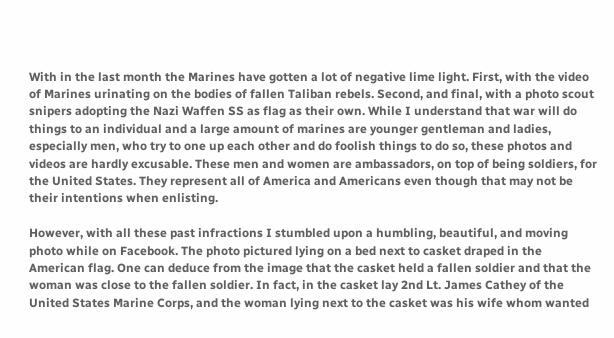With in the last month the Marines have gotten a lot of negative lime light. First, with the video of Marines urinating on the bodies of fallen Taliban rebels. Second, and final, with a photo scout snipers adopting the Nazi Waffen SS as flag as their own. While I understand that war will do things to an individual and a large amount of marines are younger gentleman and ladies, especially men, who try to one up each other and do foolish things to do so, these photos and videos are hardly excusable. These men and women are ambassadors, on top of being soldiers, for the United States. They represent all of America and Americans even though that may not be their intentions when enlisting.

However, with all these past infractions I stumbled upon a humbling, beautiful, and moving photo while on Facebook. The photo pictured lying on a bed next to casket draped in the American flag. One can deduce from the image that the casket held a fallen soldier and that the woman was close to the fallen soldier. In fact, in the casket lay 2nd Lt. James Cathey of the United States Marine Corps, and the woman lying next to the casket was his wife whom wanted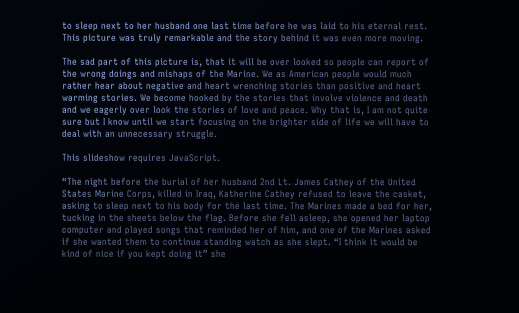to sleep next to her husband one last time before he was laid to his eternal rest. This picture was truly remarkable and the story behind it was even more moving.

The sad part of this picture is, that it will be over looked so people can report of the wrong doings and mishaps of the Marine. We as American people would much rather hear about negative and heart wrenching stories than positive and heart warming stories. We become hooked by the stories that involve violence and death and we eagerly over look the stories of love and peace. Why that is, I am not quite sure but I know until we start focusing on the brighter side of life we will have to deal with an unnecessary struggle.

This slideshow requires JavaScript.

“The night before the burial of her husband 2nd Lt. James Cathey of the United States Marine Corps, killed in Iraq, Katherine Cathey refused to leave the casket, asking to sleep next to his body for the last time. The Marines made a bed for her, tucking in the sheets below the flag. Before she fell asleep, she opened her laptop computer and played songs that reminded her of him, and one of the Marines asked if she wanted them to continue standing watch as she slept. “I think it would be kind of nice if you kept doing it” she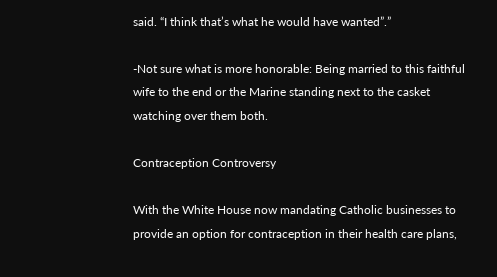said. “I think that’s what he would have wanted”.”

-Not sure what is more honorable: Being married to this faithful wife to the end or the Marine standing next to the casket watching over them both.

Contraception Controversy

With the White House now mandating Catholic businesses to provide an option for contraception in their health care plans,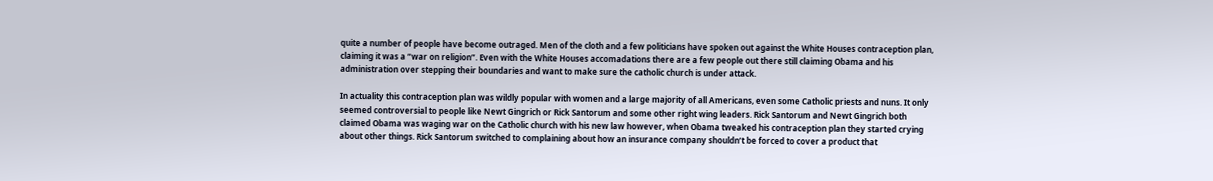quite a number of people have become outraged. Men of the cloth and a few politicians have spoken out against the White Houses contraception plan, claiming it was a “war on religion”. Even with the White Houses accomadations there are a few people out there still claiming Obama and his administration over stepping their boundaries and want to make sure the catholic church is under attack.

In actuality this contraception plan was wildly popular with women and a large majority of all Americans, even some Catholic priests and nuns. It only seemed controversial to people like Newt Gingrich or Rick Santorum and some other right wing leaders. Rick Santorum and Newt Gingrich both claimed Obama was waging war on the Catholic church with his new law however, when Obama tweaked his contraception plan they started crying about other things. Rick Santorum switched to complaining about how an insurance company shouldn’t be forced to cover a product that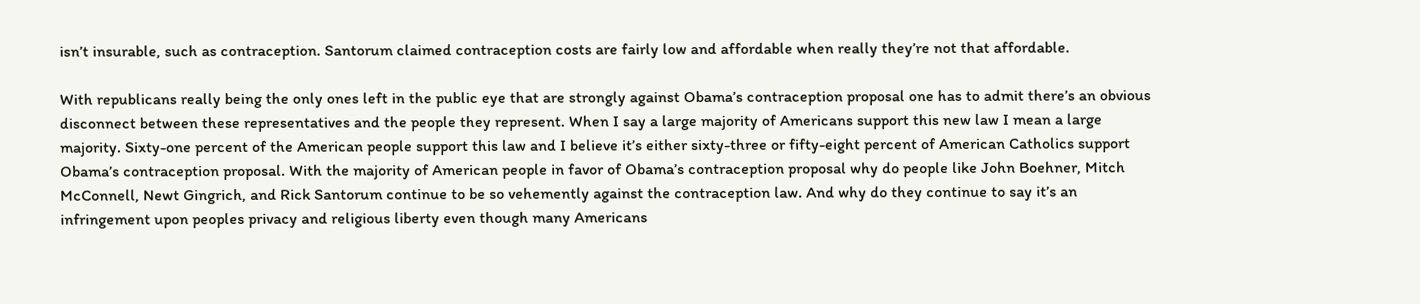isn’t insurable, such as contraception. Santorum claimed contraception costs are fairly low and affordable when really they’re not that affordable.

With republicans really being the only ones left in the public eye that are strongly against Obama’s contraception proposal one has to admit there’s an obvious disconnect between these representatives and the people they represent. When I say a large majority of Americans support this new law I mean a large majority. Sixty-one percent of the American people support this law and I believe it’s either sixty-three or fifty-eight percent of American Catholics support Obama’s contraception proposal. With the majority of American people in favor of Obama’s contraception proposal why do people like John Boehner, Mitch McConnell, Newt Gingrich, and Rick Santorum continue to be so vehemently against the contraception law. And why do they continue to say it’s an infringement upon peoples privacy and religious liberty even though many Americans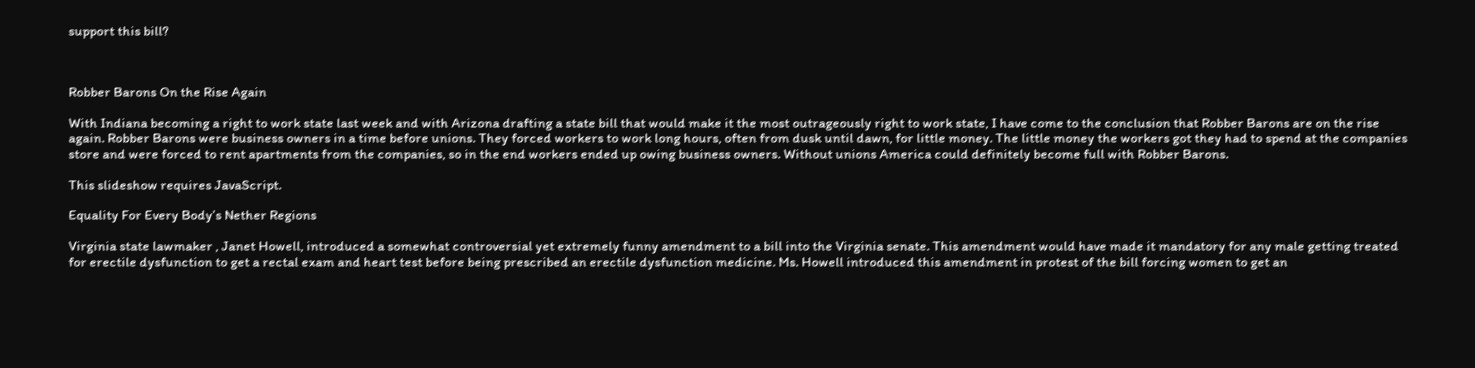support this bill?



Robber Barons On the Rise Again

With Indiana becoming a right to work state last week and with Arizona drafting a state bill that would make it the most outrageously right to work state, I have come to the conclusion that Robber Barons are on the rise again. Robber Barons were business owners in a time before unions. They forced workers to work long hours, often from dusk until dawn, for little money. The little money the workers got they had to spend at the companies store and were forced to rent apartments from the companies, so in the end workers ended up owing business owners. Without unions America could definitely become full with Robber Barons.

This slideshow requires JavaScript.

Equality For Every Body’s Nether Regions

Virginia state lawmaker , Janet Howell, introduced a somewhat controversial yet extremely funny amendment to a bill into the Virginia senate. This amendment would have made it mandatory for any male getting treated for erectile dysfunction to get a rectal exam and heart test before being prescribed an erectile dysfunction medicine. Ms. Howell introduced this amendment in protest of the bill forcing women to get an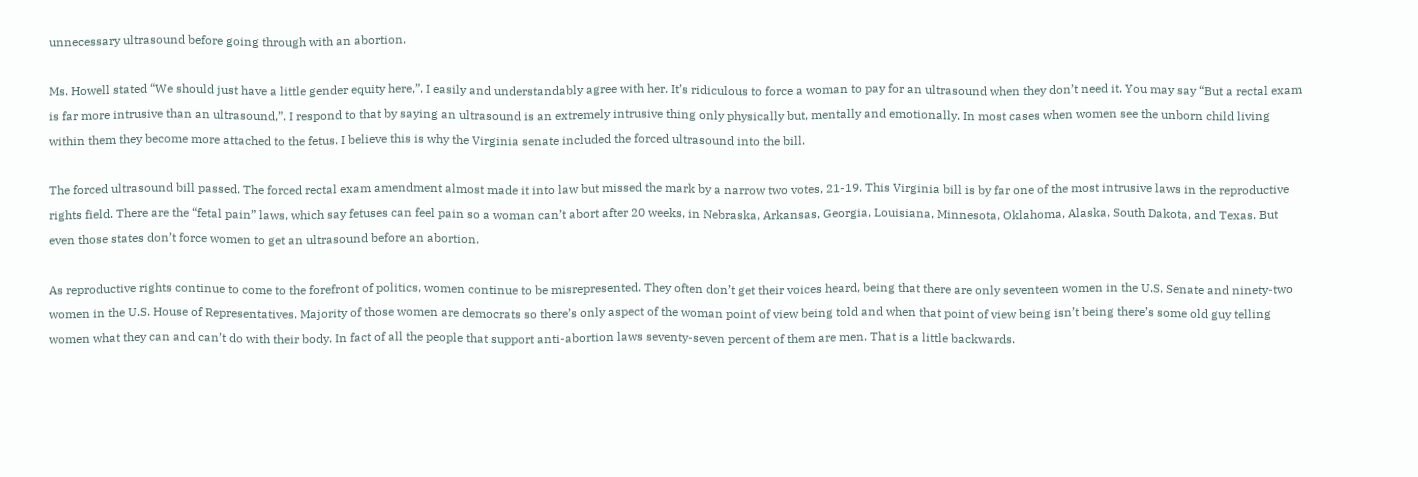unnecessary ultrasound before going through with an abortion.

Ms. Howell stated “We should just have a little gender equity here,”. I easily and understandably agree with her. It’s ridiculous to force a woman to pay for an ultrasound when they don’t need it. You may say “But a rectal exam is far more intrusive than an ultrasound,”. I respond to that by saying an ultrasound is an extremely intrusive thing only physically but, mentally and emotionally. In most cases when women see the unborn child living within them they become more attached to the fetus. I believe this is why the Virginia senate included the forced ultrasound into the bill.

The forced ultrasound bill passed. The forced rectal exam amendment almost made it into law but missed the mark by a narrow two votes, 21-19. This Virginia bill is by far one of the most intrusive laws in the reproductive rights field. There are the “fetal pain” laws, which say fetuses can feel pain so a woman can’t abort after 20 weeks, in Nebraska, Arkansas, Georgia, Louisiana, Minnesota, Oklahoma, Alaska, South Dakota, and Texas. But even those states don’t force women to get an ultrasound before an abortion.

As reproductive rights continue to come to the forefront of politics, women continue to be misrepresented. They often don’t get their voices heard, being that there are only seventeen women in the U.S. Senate and ninety-two women in the U.S. House of Representatives. Majority of those women are democrats so there’s only aspect of the woman point of view being told and when that point of view being isn’t being there’s some old guy telling women what they can and can’t do with their body. In fact of all the people that support anti-abortion laws seventy-seven percent of them are men. That is a little backwards.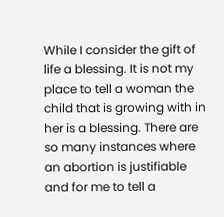While I consider the gift of life a blessing. It is not my place to tell a woman the child that is growing with in her is a blessing. There are so many instances where an abortion is justifiable and for me to tell a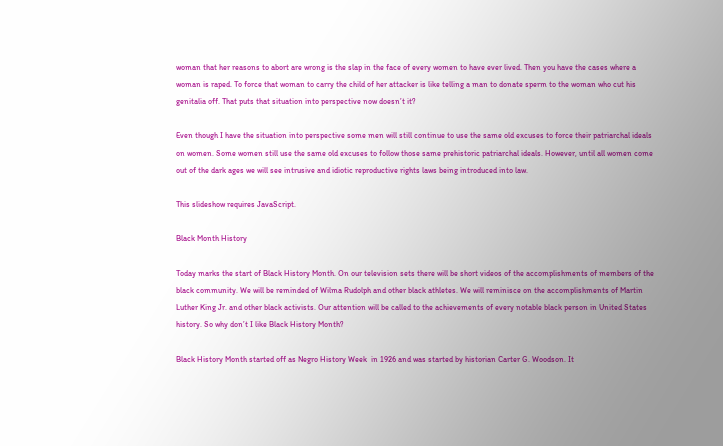woman that her reasons to abort are wrong is the slap in the face of every women to have ever lived. Then you have the cases where a woman is raped. To force that woman to carry the child of her attacker is like telling a man to donate sperm to the woman who cut his genitalia off. That puts that situation into perspective now doesn’t it?

Even though I have the situation into perspective some men will still continue to use the same old excuses to force their patriarchal ideals on women. Some women still use the same old excuses to follow those same prehistoric patriarchal ideals. However, until all women come out of the dark ages we will see intrusive and idiotic reproductive rights laws being introduced into law.

This slideshow requires JavaScript.

Black Month History

Today marks the start of Black History Month. On our television sets there will be short videos of the accomplishments of members of the black community. We will be reminded of Wilma Rudolph and other black athletes. We will reminisce on the accomplishments of Martin Luther King Jr. and other black activists. Our attention will be called to the achievements of every notable black person in United States history. So why don’t I like Black History Month?

Black History Month started off as Negro History Week  in 1926 and was started by historian Carter G. Woodson. It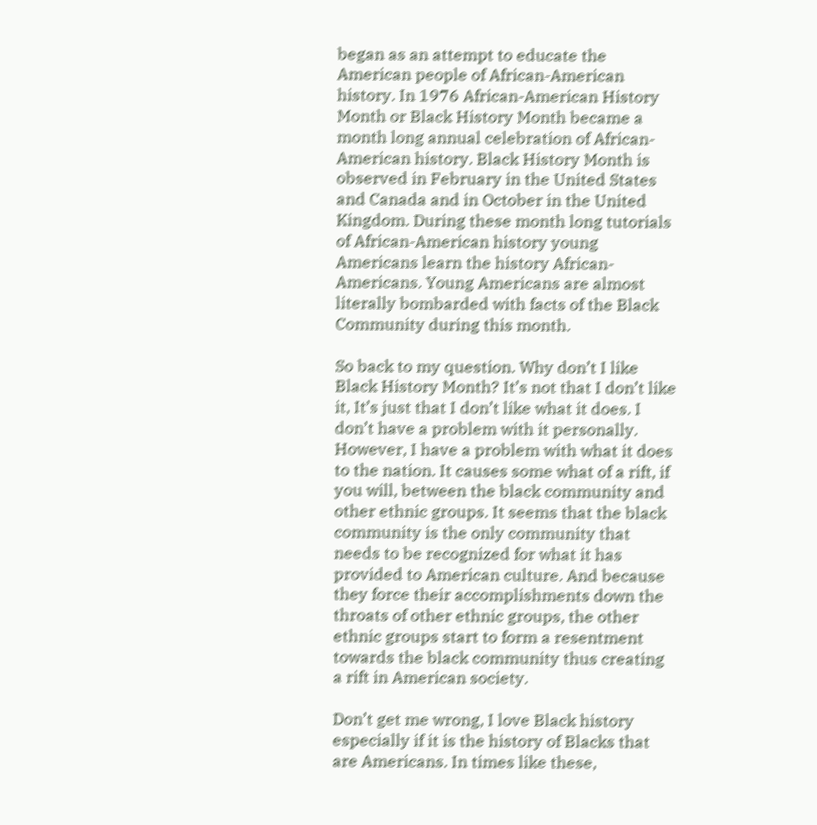began as an attempt to educate the American people of African-American history. In 1976 African-American History Month or Black History Month became a month long annual celebration of African-American history. Black History Month is observed in February in the United States and Canada and in October in the United Kingdom. During these month long tutorials of African-American history young Americans learn the history African-Americans. Young Americans are almost literally bombarded with facts of the Black Community during this month.

So back to my question. Why don’t I like Black History Month? It’s not that I don’t like it, It’s just that I don’t like what it does. I don’t have a problem with it personally. However, I have a problem with what it does to the nation. It causes some what of a rift, if you will, between the black community and other ethnic groups. It seems that the black community is the only community that needs to be recognized for what it has provided to American culture. And because they force their accomplishments down the throats of other ethnic groups, the other ethnic groups start to form a resentment towards the black community thus creating a rift in American society.

Don’t get me wrong, I love Black history especially if it is the history of Blacks that are Americans. In times like these,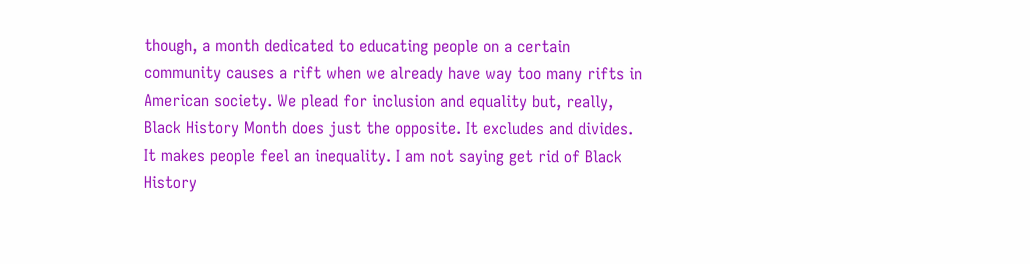though, a month dedicated to educating people on a certain community causes a rift when we already have way too many rifts in American society. We plead for inclusion and equality but, really, Black History Month does just the opposite. It excludes and divides. It makes people feel an inequality. I am not saying get rid of Black History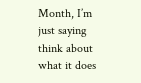Month, I’m just saying think about what it does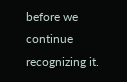before we continue recognizing it.